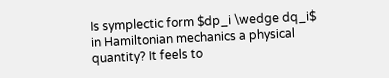Is symplectic form $dp_i \wedge dq_i$ in Hamiltonian mechanics a physical quantity? It feels to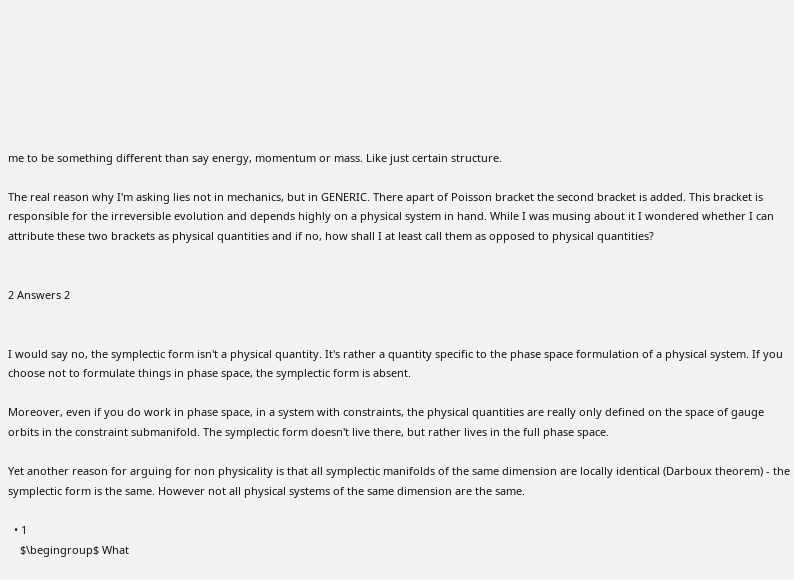me to be something different than say energy, momentum or mass. Like just certain structure.

The real reason why I'm asking lies not in mechanics, but in GENERIC. There apart of Poisson bracket the second bracket is added. This bracket is responsible for the irreversible evolution and depends highly on a physical system in hand. While I was musing about it I wondered whether I can attribute these two brackets as physical quantities and if no, how shall I at least call them as opposed to physical quantities?


2 Answers 2


I would say no, the symplectic form isn't a physical quantity. It's rather a quantity specific to the phase space formulation of a physical system. If you choose not to formulate things in phase space, the symplectic form is absent.

Moreover, even if you do work in phase space, in a system with constraints, the physical quantities are really only defined on the space of gauge orbits in the constraint submanifold. The symplectic form doesn't live there, but rather lives in the full phase space.

Yet another reason for arguing for non physicality is that all symplectic manifolds of the same dimension are locally identical (Darboux theorem) - the symplectic form is the same. However not all physical systems of the same dimension are the same.

  • 1
    $\begingroup$ What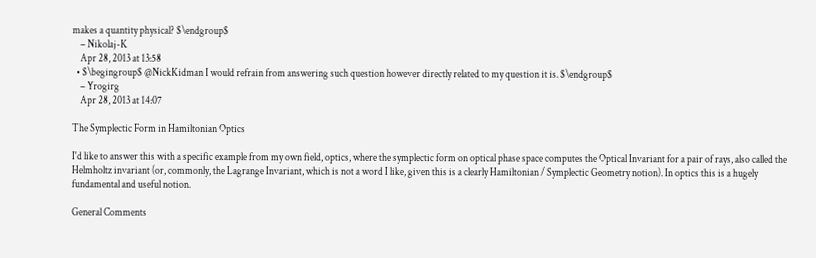makes a quantity physical? $\endgroup$
    – Nikolaj-K
    Apr 28, 2013 at 13:58
  • $\begingroup$ @NickKidman I would refrain from answering such question however directly related to my question it is. $\endgroup$
    – Yrogirg
    Apr 28, 2013 at 14:07

The Symplectic Form in Hamiltonian Optics

I'd like to answer this with a specific example from my own field, optics, where the symplectic form on optical phase space computes the Optical Invariant for a pair of rays, also called the Helmholtz invariant (or, commonly, the Lagrange Invariant, which is not a word I like, given this is a clearly Hamiltonian / Symplectic Geometry notion). In optics this is a hugely fundamental and useful notion.

General Comments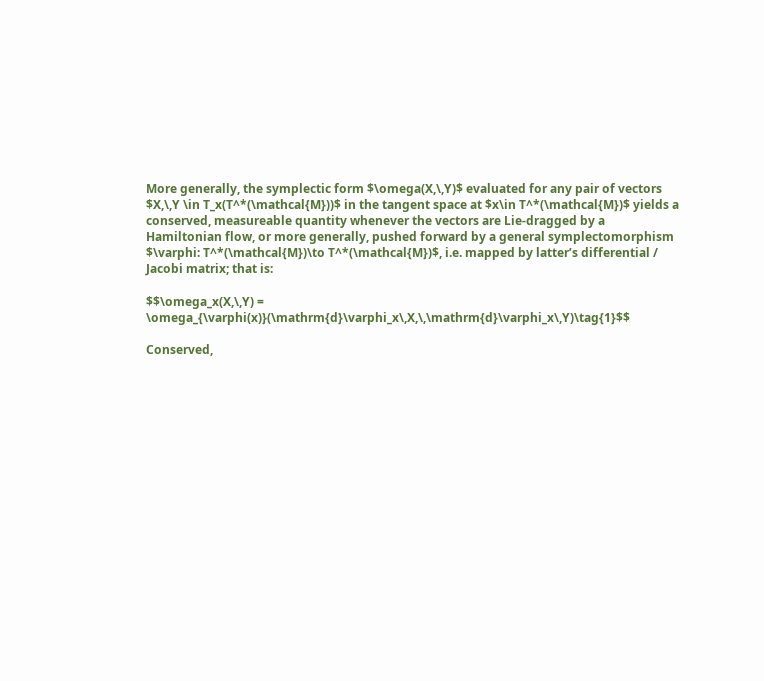More generally, the symplectic form $\omega(X,\,Y)$ evaluated for any pair of vectors $X,\,Y \in T_x(T^*(\mathcal{M}))$ in the tangent space at $x\in T^*(\mathcal{M})$ yields a conserved, measureable quantity whenever the vectors are Lie-dragged by a Hamiltonian flow, or more generally, pushed forward by a general symplectomorphism $\varphi: T^*(\mathcal{M})\to T^*(\mathcal{M})$, i.e. mapped by latter’s differential / Jacobi matrix; that is:

$$\omega_x(X,\,Y) = \omega_{\varphi(x)}(\mathrm{d}\varphi_x\,X,\,\mathrm{d}\varphi_x\,Y)\tag{1}$$

Conserved,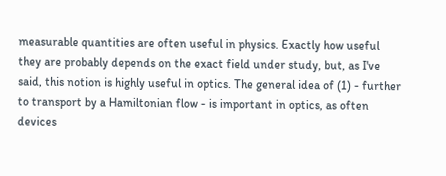measurable quantities are often useful in physics. Exactly how useful they are probably depends on the exact field under study, but, as I've said, this notion is highly useful in optics. The general idea of (1) - further to transport by a Hamiltonian flow - is important in optics, as often devices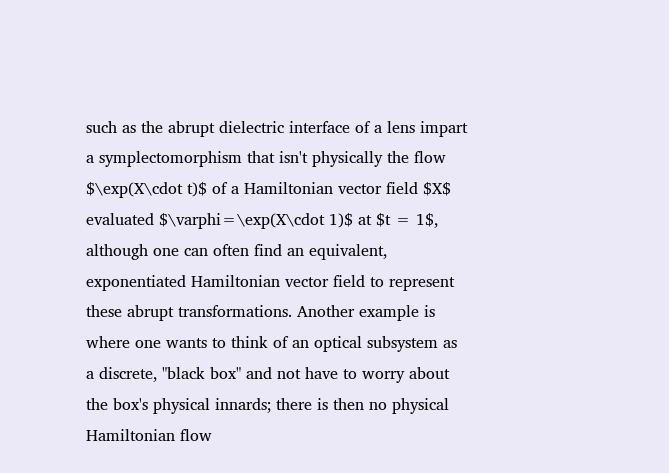such as the abrupt dielectric interface of a lens impart a symplectomorphism that isn't physically the flow $\exp(X\cdot t)$ of a Hamiltonian vector field $X$ evaluated $\varphi=\exp(X\cdot 1)$ at $t = 1$, although one can often find an equivalent, exponentiated Hamiltonian vector field to represent these abrupt transformations. Another example is where one wants to think of an optical subsystem as a discrete, "black box" and not have to worry about the box's physical innards; there is then no physical Hamiltonian flow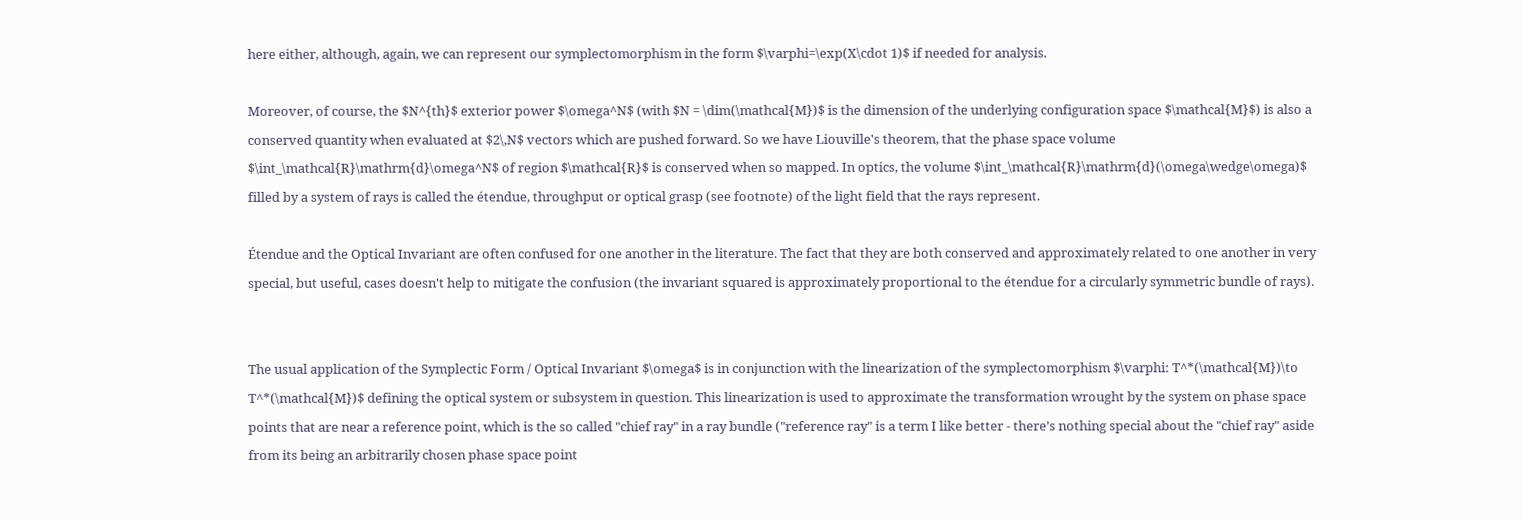here either, although, again, we can represent our symplectomorphism in the form $\varphi=\exp(X\cdot 1)$ if needed for analysis.

Moreover, of course, the $N^{th}$ exterior power $\omega^N$ (with $N = \dim(\mathcal{M})$ is the dimension of the underlying configuration space $\mathcal{M}$) is also a conserved quantity when evaluated at $2\,N$ vectors which are pushed forward. So we have Liouville's theorem, that the phase space volume $\int_\mathcal{R}\mathrm{d}\omega^N$ of region $\mathcal{R}$ is conserved when so mapped. In optics, the volume $\int_\mathcal{R}\mathrm{d}(\omega\wedge\omega)$ filled by a system of rays is called the étendue, throughput or optical grasp (see footnote) of the light field that the rays represent.

Étendue and the Optical Invariant are often confused for one another in the literature. The fact that they are both conserved and approximately related to one another in very special, but useful, cases doesn't help to mitigate the confusion (the invariant squared is approximately proportional to the étendue for a circularly symmetric bundle of rays).


The usual application of the Symplectic Form / Optical Invariant $\omega$ is in conjunction with the linearization of the symplectomorphism $\varphi: T^*(\mathcal{M})\to T^*(\mathcal{M})$ defining the optical system or subsystem in question. This linearization is used to approximate the transformation wrought by the system on phase space points that are near a reference point, which is the so called "chief ray" in a ray bundle ("reference ray" is a term I like better - there’s nothing special about the "chief ray" aside from its being an arbitrarily chosen phase space point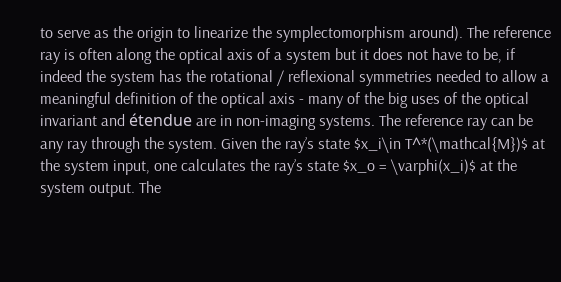to serve as the origin to linearize the symplectomorphism around). The reference ray is often along the optical axis of a system but it does not have to be, if indeed the system has the rotational / reflexional symmetries needed to allow a meaningful definition of the optical axis - many of the big uses of the optical invariant and étendue are in non-imaging systems. The reference ray can be any ray through the system. Given the ray’s state $x_i\in T^*(\mathcal{M})$ at the system input, one calculates the ray’s state $x_o = \varphi(x_i)$ at the system output. The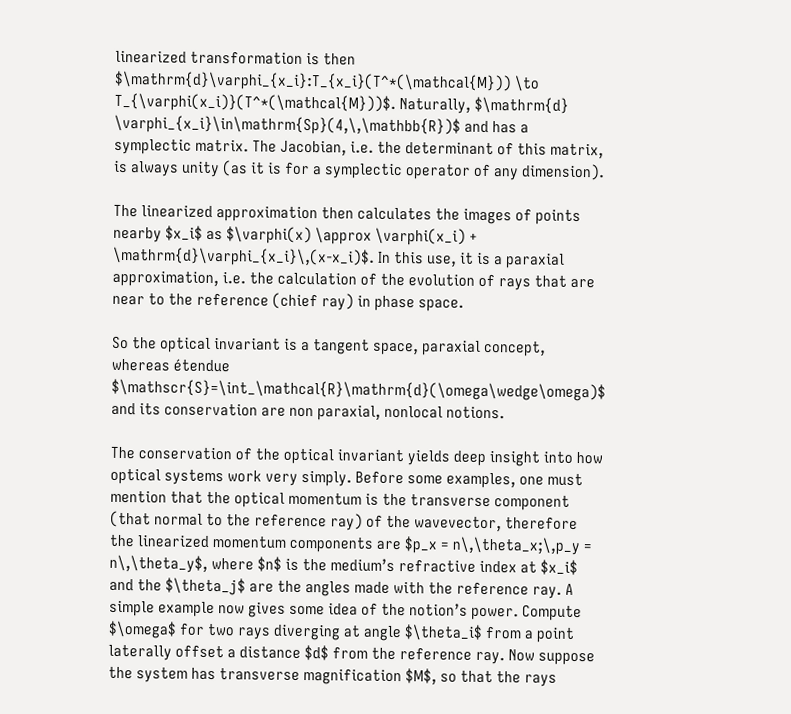linearized transformation is then $\mathrm{d}\varphi_{x_i}:T_{x_i}(T^*(\mathcal{M})) \to T_{\varphi(x_i)}(T^*(\mathcal{M}))$. Naturally, $\mathrm{d} \varphi_{x_i}\in\mathrm{Sp}(4,\,\mathbb{R})$ and has a symplectic matrix. The Jacobian, i.e. the determinant of this matrix, is always unity (as it is for a symplectic operator of any dimension).

The linearized approximation then calculates the images of points nearby $x_i$ as $\varphi(x) \approx \varphi(x_i) + \mathrm{d}\varphi_{x_i}\,(x-x_i)$. In this use, it is a paraxial approximation, i.e. the calculation of the evolution of rays that are near to the reference (chief ray) in phase space.

So the optical invariant is a tangent space, paraxial concept, whereas étendue $\mathscr{S}=\int_\mathcal{R}\mathrm{d}(\omega\wedge\omega)$ and its conservation are non paraxial, nonlocal notions.

The conservation of the optical invariant yields deep insight into how optical systems work very simply. Before some examples, one must mention that the optical momentum is the transverse component (that normal to the reference ray) of the wavevector, therefore the linearized momentum components are $p_x = n\,\theta_x;\,p_y = n\,\theta_y$, where $n$ is the medium’s refractive index at $x_i$ and the $\theta_j$ are the angles made with the reference ray. A simple example now gives some idea of the notion’s power. Compute $\omega$ for two rays diverging at angle $\theta_i$ from a point laterally offset a distance $d$ from the reference ray. Now suppose the system has transverse magnification $M$, so that the rays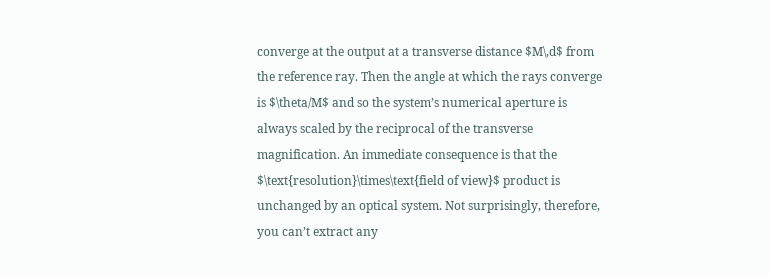converge at the output at a transverse distance $M\,d$ from the reference ray. Then the angle at which the rays converge is $\theta/M$ and so the system’s numerical aperture is always scaled by the reciprocal of the transverse magnification. An immediate consequence is that the $\text{resolution}\times\text{field of view}$ product is unchanged by an optical system. Not surprisingly, therefore, you can’t extract any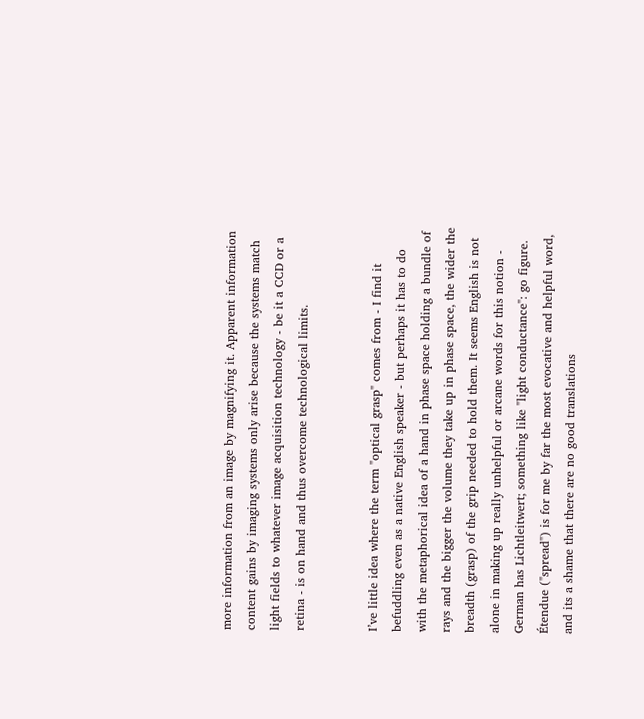more information from an image by magnifying it. Apparent information content gains by imaging systems only arise because the systems match light fields to whatever image acquisition technology - be it a CCD or a retina - is on hand and thus overcome technological limits.


I’ve little idea where the term "optical grasp" comes from - I find it befuddling even as a native English speaker - but perhaps it has to do with the metaphorical idea of a hand in phase space holding a bundle of rays and the bigger the volume they take up in phase space, the wider the breadth (grasp) of the grip needed to hold them. It seems English is not alone in making up really unhelpful or arcane words for this notion - German has Lichtleitwert; something like "light conductance": go figure. Étendue ("spread") is for me by far the most evocative and helpful word, and its a shame that there are no good translations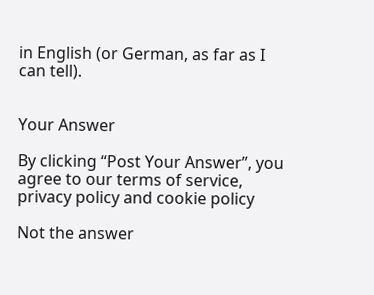in English (or German, as far as I can tell).


Your Answer

By clicking “Post Your Answer”, you agree to our terms of service, privacy policy and cookie policy

Not the answer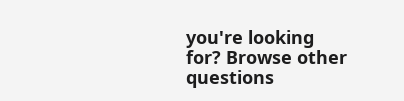you're looking for? Browse other questions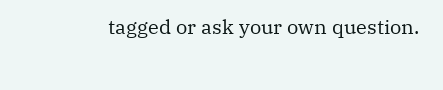tagged or ask your own question.